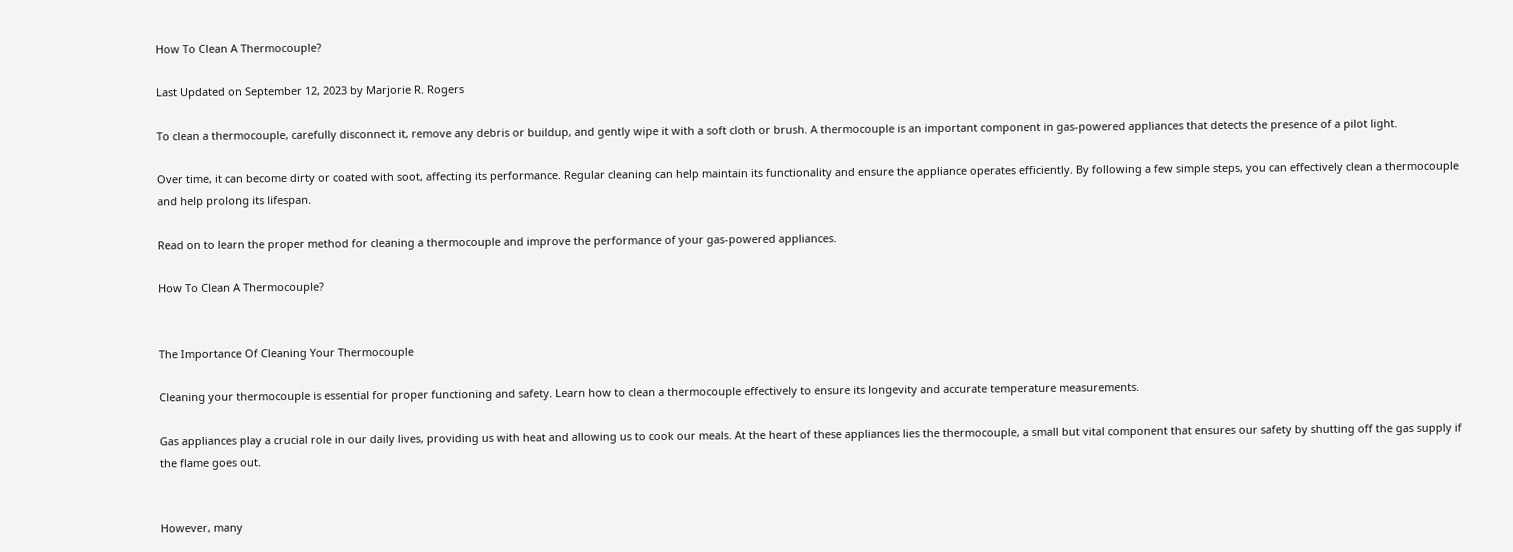How To Clean A Thermocouple?

Last Updated on September 12, 2023 by Marjorie R. Rogers

To clean a thermocouple, carefully disconnect it, remove any debris or buildup, and gently wipe it with a soft cloth or brush. A thermocouple is an important component in gas-powered appliances that detects the presence of a pilot light.

Over time, it can become dirty or coated with soot, affecting its performance. Regular cleaning can help maintain its functionality and ensure the appliance operates efficiently. By following a few simple steps, you can effectively clean a thermocouple and help prolong its lifespan.

Read on to learn the proper method for cleaning a thermocouple and improve the performance of your gas-powered appliances.

How To Clean A Thermocouple?


The Importance Of Cleaning Your Thermocouple

Cleaning your thermocouple is essential for proper functioning and safety. Learn how to clean a thermocouple effectively to ensure its longevity and accurate temperature measurements.

Gas appliances play a crucial role in our daily lives, providing us with heat and allowing us to cook our meals. At the heart of these appliances lies the thermocouple, a small but vital component that ensures our safety by shutting off the gas supply if the flame goes out.


However, many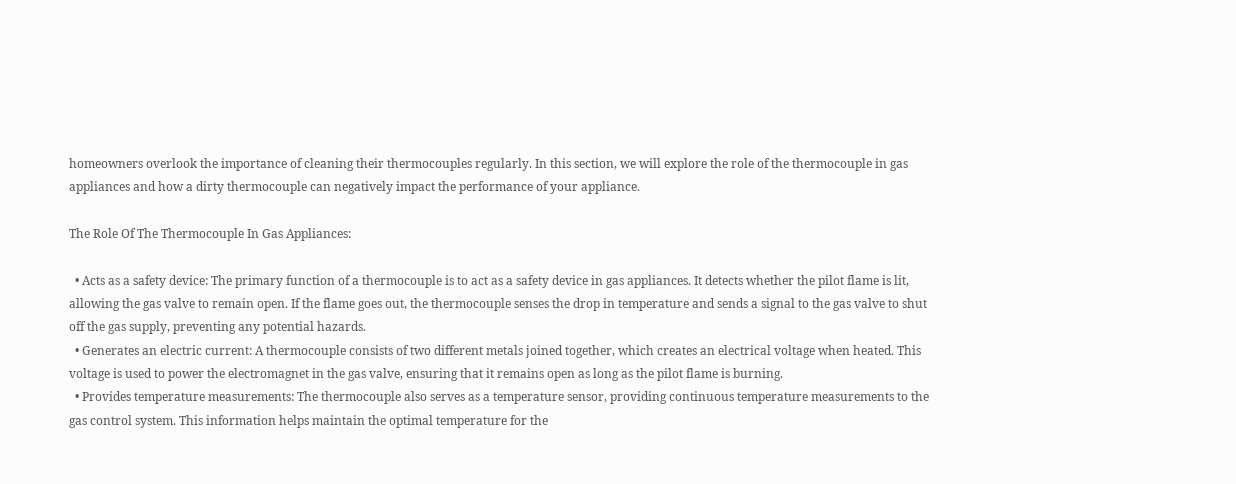homeowners overlook the importance of cleaning their thermocouples regularly. In this section, we will explore the role of the thermocouple in gas appliances and how a dirty thermocouple can negatively impact the performance of your appliance.

The Role Of The Thermocouple In Gas Appliances:

  • Acts as a safety device: The primary function of a thermocouple is to act as a safety device in gas appliances. It detects whether the pilot flame is lit, allowing the gas valve to remain open. If the flame goes out, the thermocouple senses the drop in temperature and sends a signal to the gas valve to shut off the gas supply, preventing any potential hazards.
  • Generates an electric current: A thermocouple consists of two different metals joined together, which creates an electrical voltage when heated. This voltage is used to power the electromagnet in the gas valve, ensuring that it remains open as long as the pilot flame is burning.
  • Provides temperature measurements: The thermocouple also serves as a temperature sensor, providing continuous temperature measurements to the gas control system. This information helps maintain the optimal temperature for the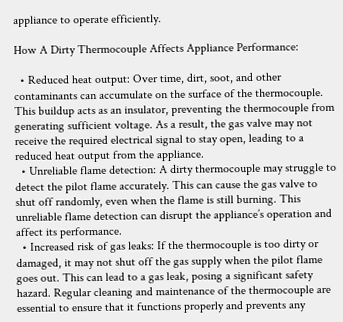appliance to operate efficiently.

How A Dirty Thermocouple Affects Appliance Performance:

  • Reduced heat output: Over time, dirt, soot, and other contaminants can accumulate on the surface of the thermocouple. This buildup acts as an insulator, preventing the thermocouple from generating sufficient voltage. As a result, the gas valve may not receive the required electrical signal to stay open, leading to a reduced heat output from the appliance.
  • Unreliable flame detection: A dirty thermocouple may struggle to detect the pilot flame accurately. This can cause the gas valve to shut off randomly, even when the flame is still burning. This unreliable flame detection can disrupt the appliance’s operation and affect its performance.
  • Increased risk of gas leaks: If the thermocouple is too dirty or damaged, it may not shut off the gas supply when the pilot flame goes out. This can lead to a gas leak, posing a significant safety hazard. Regular cleaning and maintenance of the thermocouple are essential to ensure that it functions properly and prevents any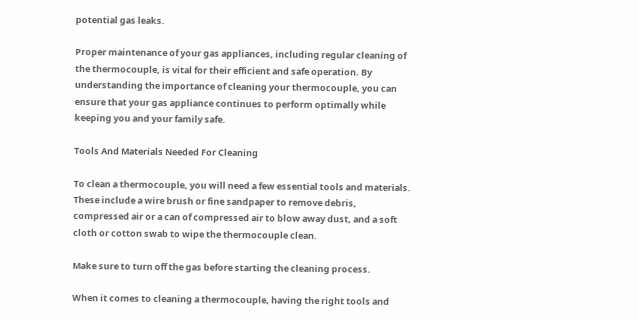potential gas leaks.

Proper maintenance of your gas appliances, including regular cleaning of the thermocouple, is vital for their efficient and safe operation. By understanding the importance of cleaning your thermocouple, you can ensure that your gas appliance continues to perform optimally while keeping you and your family safe.

Tools And Materials Needed For Cleaning

To clean a thermocouple, you will need a few essential tools and materials. These include a wire brush or fine sandpaper to remove debris, compressed air or a can of compressed air to blow away dust, and a soft cloth or cotton swab to wipe the thermocouple clean.

Make sure to turn off the gas before starting the cleaning process.

When it comes to cleaning a thermocouple, having the right tools and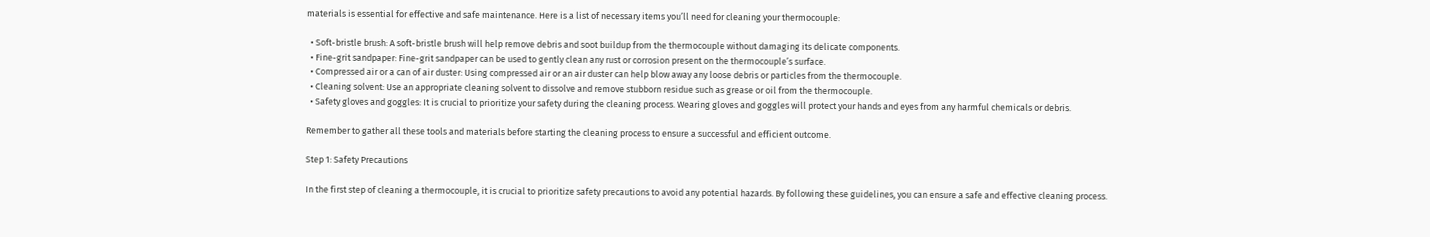materials is essential for effective and safe maintenance. Here is a list of necessary items you’ll need for cleaning your thermocouple:

  • Soft-bristle brush: A soft-bristle brush will help remove debris and soot buildup from the thermocouple without damaging its delicate components.
  • Fine-grit sandpaper: Fine-grit sandpaper can be used to gently clean any rust or corrosion present on the thermocouple’s surface.
  • Compressed air or a can of air duster: Using compressed air or an air duster can help blow away any loose debris or particles from the thermocouple.
  • Cleaning solvent: Use an appropriate cleaning solvent to dissolve and remove stubborn residue such as grease or oil from the thermocouple.
  • Safety gloves and goggles: It is crucial to prioritize your safety during the cleaning process. Wearing gloves and goggles will protect your hands and eyes from any harmful chemicals or debris.

Remember to gather all these tools and materials before starting the cleaning process to ensure a successful and efficient outcome.

Step 1: Safety Precautions

In the first step of cleaning a thermocouple, it is crucial to prioritize safety precautions to avoid any potential hazards. By following these guidelines, you can ensure a safe and effective cleaning process.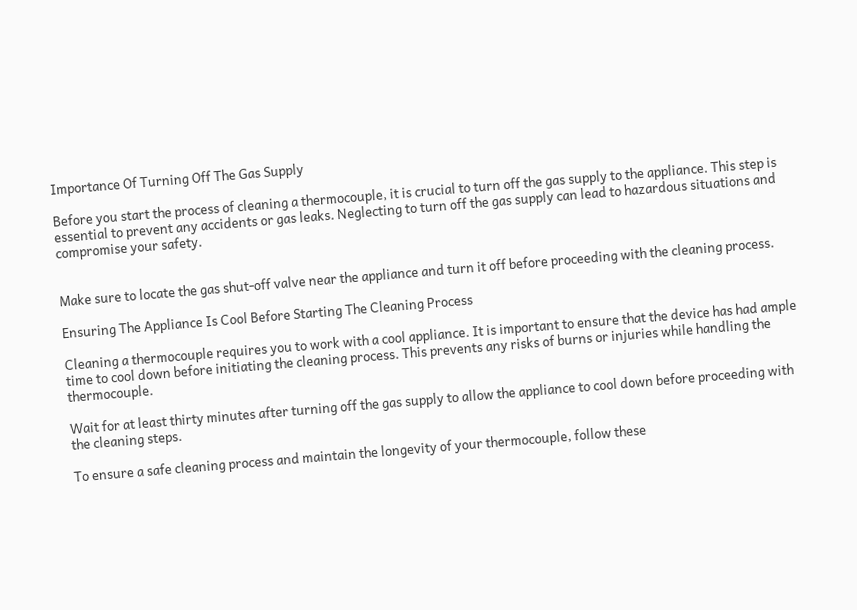Importance Of Turning Off The Gas Supply

Before you start the process of cleaning a thermocouple, it is crucial to turn off the gas supply to the appliance. This step is essential to prevent any accidents or gas leaks. Neglecting to turn off the gas supply can lead to hazardous situations and compromise your safety.


Make sure to locate the gas shut-off valve near the appliance and turn it off before proceeding with the cleaning process.

Ensuring The Appliance Is Cool Before Starting The Cleaning Process

Cleaning a thermocouple requires you to work with a cool appliance. It is important to ensure that the device has had ample time to cool down before initiating the cleaning process. This prevents any risks of burns or injuries while handling the thermocouple.

Wait for at least thirty minutes after turning off the gas supply to allow the appliance to cool down before proceeding with the cleaning steps.

To ensure a safe cleaning process and maintain the longevity of your thermocouple, follow these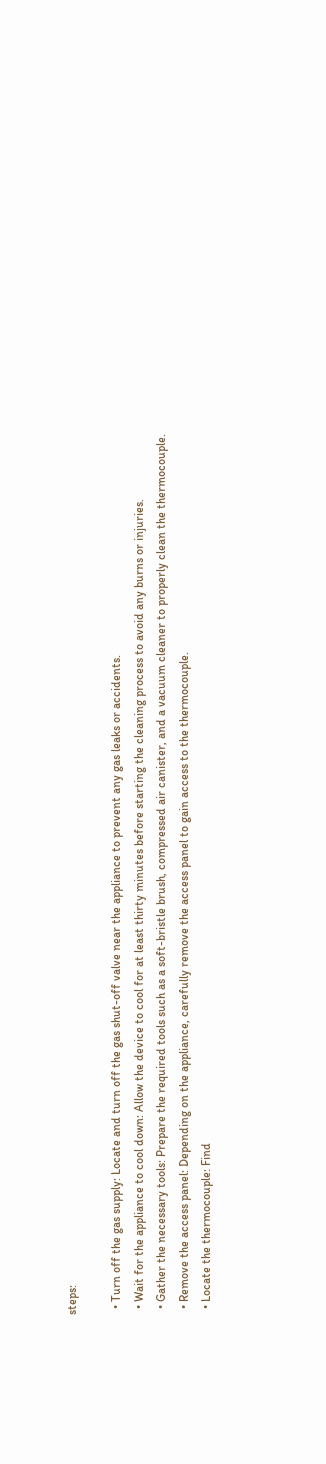steps:

  • Turn off the gas supply: Locate and turn off the gas shut-off valve near the appliance to prevent any gas leaks or accidents.
  • Wait for the appliance to cool down: Allow the device to cool for at least thirty minutes before starting the cleaning process to avoid any burns or injuries.
  • Gather the necessary tools: Prepare the required tools such as a soft-bristle brush, compressed air canister, and a vacuum cleaner to properly clean the thermocouple.
  • Remove the access panel: Depending on the appliance, carefully remove the access panel to gain access to the thermocouple.
  • Locate the thermocouple: Find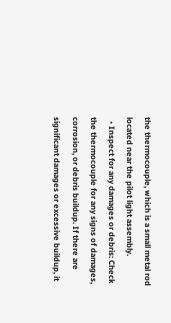the thermocouple, which is a small metal rod located near the pilot light assembly.
  • Inspect for any damages or debris: Check the thermocouple for any signs of damages, corrosion, or debris buildup. If there are significant damages or excessive buildup, it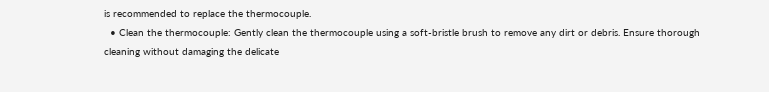is recommended to replace the thermocouple.
  • Clean the thermocouple: Gently clean the thermocouple using a soft-bristle brush to remove any dirt or debris. Ensure thorough cleaning without damaging the delicate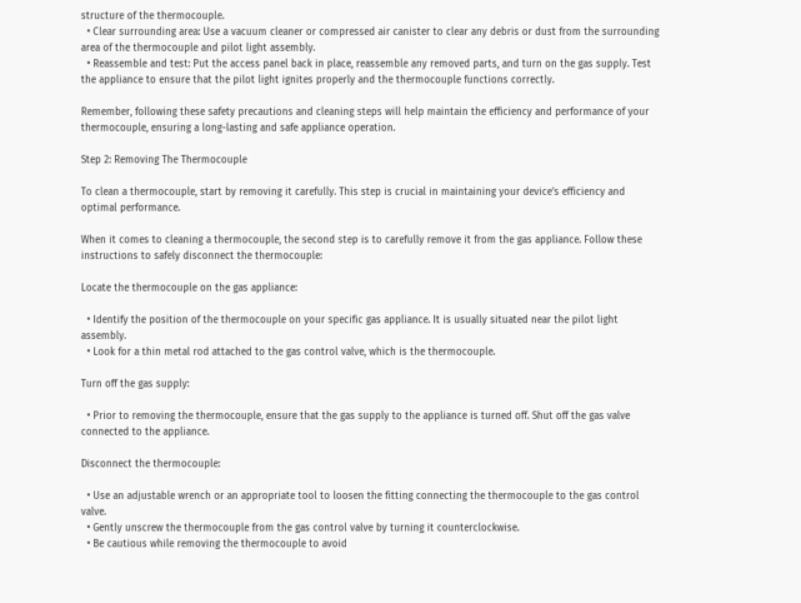structure of the thermocouple.
  • Clear surrounding area: Use a vacuum cleaner or compressed air canister to clear any debris or dust from the surrounding area of the thermocouple and pilot light assembly.
  • Reassemble and test: Put the access panel back in place, reassemble any removed parts, and turn on the gas supply. Test the appliance to ensure that the pilot light ignites properly and the thermocouple functions correctly.

Remember, following these safety precautions and cleaning steps will help maintain the efficiency and performance of your thermocouple, ensuring a long-lasting and safe appliance operation.

Step 2: Removing The Thermocouple

To clean a thermocouple, start by removing it carefully. This step is crucial in maintaining your device’s efficiency and optimal performance.

When it comes to cleaning a thermocouple, the second step is to carefully remove it from the gas appliance. Follow these instructions to safely disconnect the thermocouple:

Locate the thermocouple on the gas appliance:

  • Identify the position of the thermocouple on your specific gas appliance. It is usually situated near the pilot light assembly.
  • Look for a thin metal rod attached to the gas control valve, which is the thermocouple.

Turn off the gas supply:

  • Prior to removing the thermocouple, ensure that the gas supply to the appliance is turned off. Shut off the gas valve connected to the appliance.

Disconnect the thermocouple:

  • Use an adjustable wrench or an appropriate tool to loosen the fitting connecting the thermocouple to the gas control valve.
  • Gently unscrew the thermocouple from the gas control valve by turning it counterclockwise.
  • Be cautious while removing the thermocouple to avoid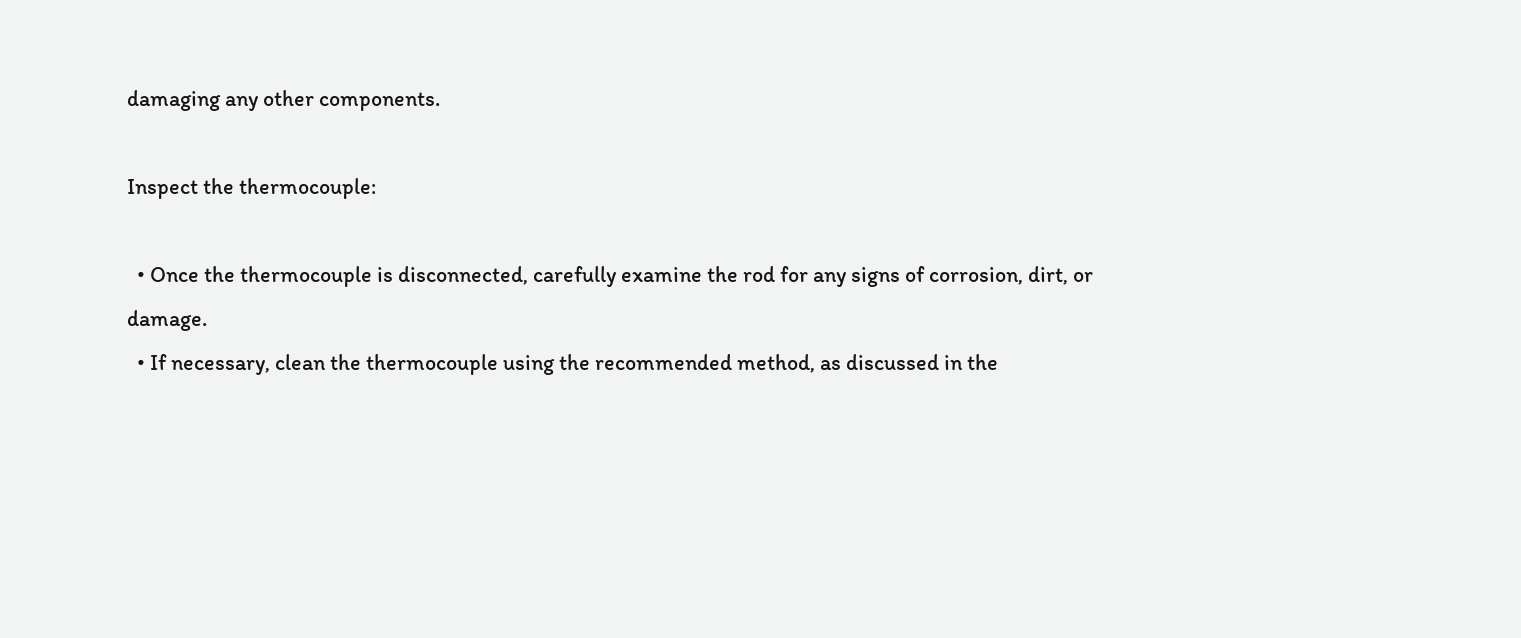damaging any other components.

Inspect the thermocouple:

  • Once the thermocouple is disconnected, carefully examine the rod for any signs of corrosion, dirt, or damage.
  • If necessary, clean the thermocouple using the recommended method, as discussed in the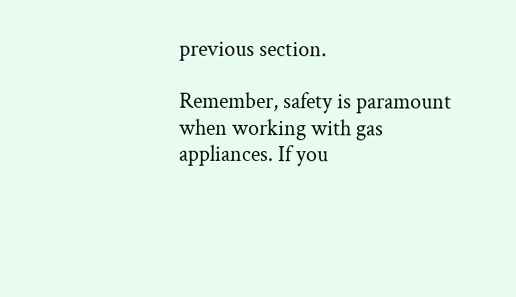previous section.

Remember, safety is paramount when working with gas appliances. If you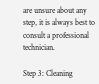are unsure about any step, it is always best to consult a professional technician.

Step 3: Cleaning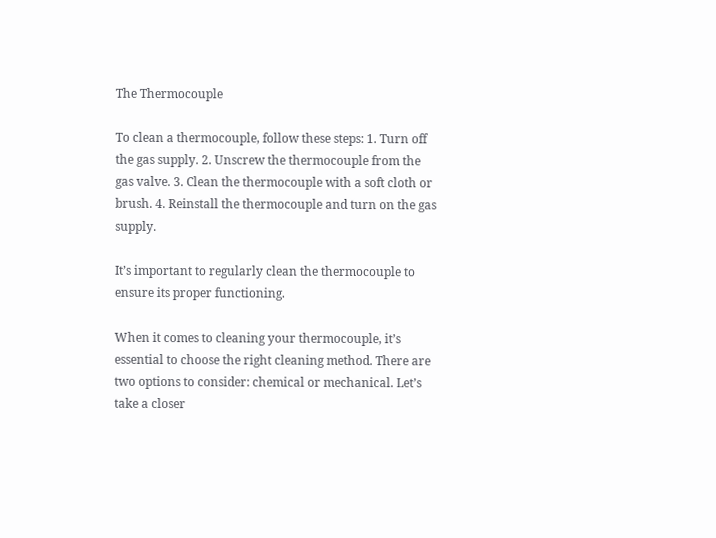The Thermocouple

To clean a thermocouple, follow these steps: 1. Turn off the gas supply. 2. Unscrew the thermocouple from the gas valve. 3. Clean the thermocouple with a soft cloth or brush. 4. Reinstall the thermocouple and turn on the gas supply.

It’s important to regularly clean the thermocouple to ensure its proper functioning.

When it comes to cleaning your thermocouple, it’s essential to choose the right cleaning method. There are two options to consider: chemical or mechanical. Let’s take a closer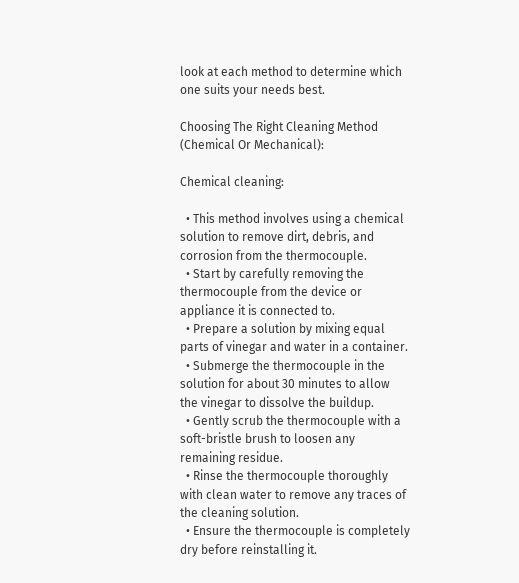look at each method to determine which one suits your needs best.

Choosing The Right Cleaning Method (Chemical Or Mechanical):

Chemical cleaning:

  • This method involves using a chemical solution to remove dirt, debris, and corrosion from the thermocouple.
  • Start by carefully removing the thermocouple from the device or appliance it is connected to.
  • Prepare a solution by mixing equal parts of vinegar and water in a container.
  • Submerge the thermocouple in the solution for about 30 minutes to allow the vinegar to dissolve the buildup.
  • Gently scrub the thermocouple with a soft-bristle brush to loosen any remaining residue.
  • Rinse the thermocouple thoroughly with clean water to remove any traces of the cleaning solution.
  • Ensure the thermocouple is completely dry before reinstalling it.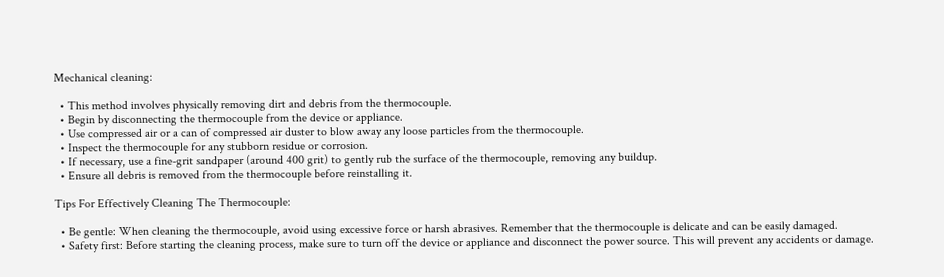Mechanical cleaning:

  • This method involves physically removing dirt and debris from the thermocouple.
  • Begin by disconnecting the thermocouple from the device or appliance.
  • Use compressed air or a can of compressed air duster to blow away any loose particles from the thermocouple.
  • Inspect the thermocouple for any stubborn residue or corrosion.
  • If necessary, use a fine-grit sandpaper (around 400 grit) to gently rub the surface of the thermocouple, removing any buildup.
  • Ensure all debris is removed from the thermocouple before reinstalling it.

Tips For Effectively Cleaning The Thermocouple:

  • Be gentle: When cleaning the thermocouple, avoid using excessive force or harsh abrasives. Remember that the thermocouple is delicate and can be easily damaged.
  • Safety first: Before starting the cleaning process, make sure to turn off the device or appliance and disconnect the power source. This will prevent any accidents or damage.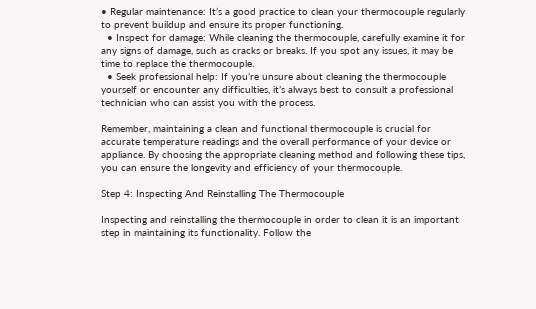• Regular maintenance: It’s a good practice to clean your thermocouple regularly to prevent buildup and ensure its proper functioning.
  • Inspect for damage: While cleaning the thermocouple, carefully examine it for any signs of damage, such as cracks or breaks. If you spot any issues, it may be time to replace the thermocouple.
  • Seek professional help: If you’re unsure about cleaning the thermocouple yourself or encounter any difficulties, it’s always best to consult a professional technician who can assist you with the process.

Remember, maintaining a clean and functional thermocouple is crucial for accurate temperature readings and the overall performance of your device or appliance. By choosing the appropriate cleaning method and following these tips, you can ensure the longevity and efficiency of your thermocouple.

Step 4: Inspecting And Reinstalling The Thermocouple

Inspecting and reinstalling the thermocouple in order to clean it is an important step in maintaining its functionality. Follow the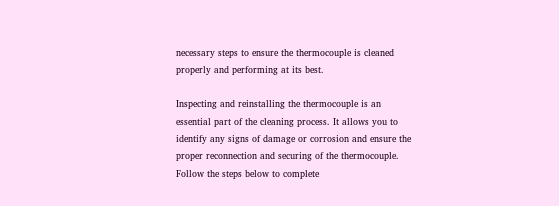necessary steps to ensure the thermocouple is cleaned properly and performing at its best.

Inspecting and reinstalling the thermocouple is an essential part of the cleaning process. It allows you to identify any signs of damage or corrosion and ensure the proper reconnection and securing of the thermocouple. Follow the steps below to complete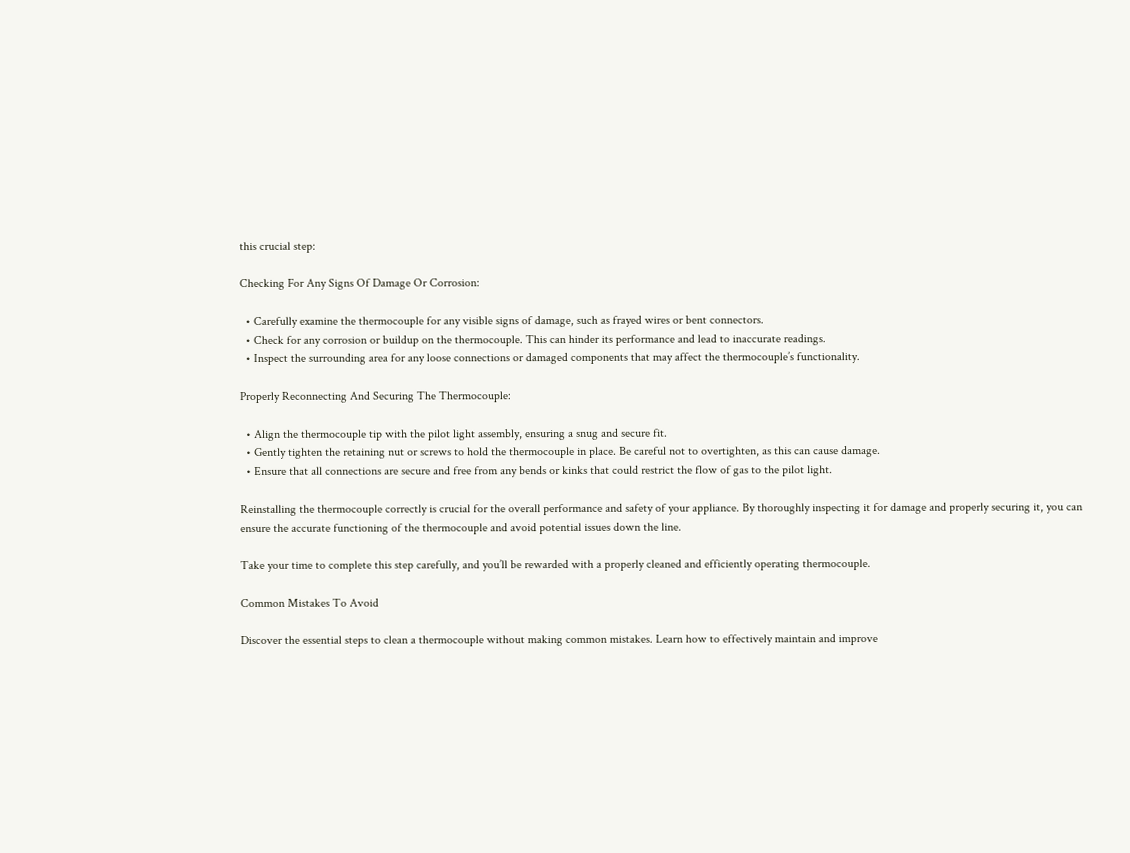this crucial step:

Checking For Any Signs Of Damage Or Corrosion:

  • Carefully examine the thermocouple for any visible signs of damage, such as frayed wires or bent connectors.
  • Check for any corrosion or buildup on the thermocouple. This can hinder its performance and lead to inaccurate readings.
  • Inspect the surrounding area for any loose connections or damaged components that may affect the thermocouple’s functionality.

Properly Reconnecting And Securing The Thermocouple:

  • Align the thermocouple tip with the pilot light assembly, ensuring a snug and secure fit.
  • Gently tighten the retaining nut or screws to hold the thermocouple in place. Be careful not to overtighten, as this can cause damage.
  • Ensure that all connections are secure and free from any bends or kinks that could restrict the flow of gas to the pilot light.

Reinstalling the thermocouple correctly is crucial for the overall performance and safety of your appliance. By thoroughly inspecting it for damage and properly securing it, you can ensure the accurate functioning of the thermocouple and avoid potential issues down the line.

Take your time to complete this step carefully, and you’ll be rewarded with a properly cleaned and efficiently operating thermocouple.

Common Mistakes To Avoid

Discover the essential steps to clean a thermocouple without making common mistakes. Learn how to effectively maintain and improve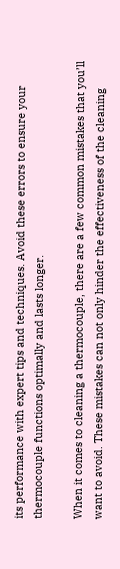its performance with expert tips and techniques. Avoid these errors to ensure your thermocouple functions optimally and lasts longer.

When it comes to cleaning a thermocouple, there are a few common mistakes that you’ll want to avoid. These mistakes can not only hinder the effectiveness of the cleaning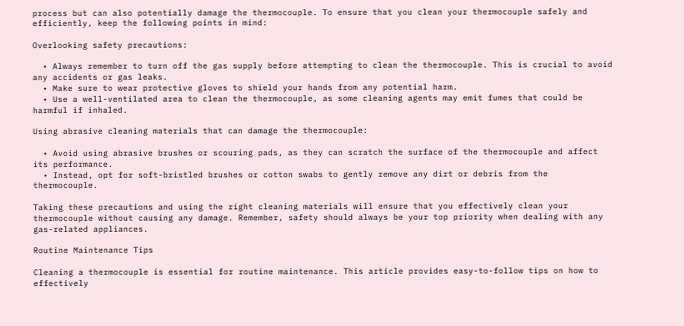process but can also potentially damage the thermocouple. To ensure that you clean your thermocouple safely and efficiently, keep the following points in mind:

Overlooking safety precautions:

  • Always remember to turn off the gas supply before attempting to clean the thermocouple. This is crucial to avoid any accidents or gas leaks.
  • Make sure to wear protective gloves to shield your hands from any potential harm.
  • Use a well-ventilated area to clean the thermocouple, as some cleaning agents may emit fumes that could be harmful if inhaled.

Using abrasive cleaning materials that can damage the thermocouple:

  • Avoid using abrasive brushes or scouring pads, as they can scratch the surface of the thermocouple and affect its performance.
  • Instead, opt for soft-bristled brushes or cotton swabs to gently remove any dirt or debris from the thermocouple.

Taking these precautions and using the right cleaning materials will ensure that you effectively clean your thermocouple without causing any damage. Remember, safety should always be your top priority when dealing with any gas-related appliances.

Routine Maintenance Tips

Cleaning a thermocouple is essential for routine maintenance. This article provides easy-to-follow tips on how to effectively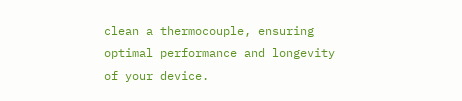clean a thermocouple, ensuring optimal performance and longevity of your device.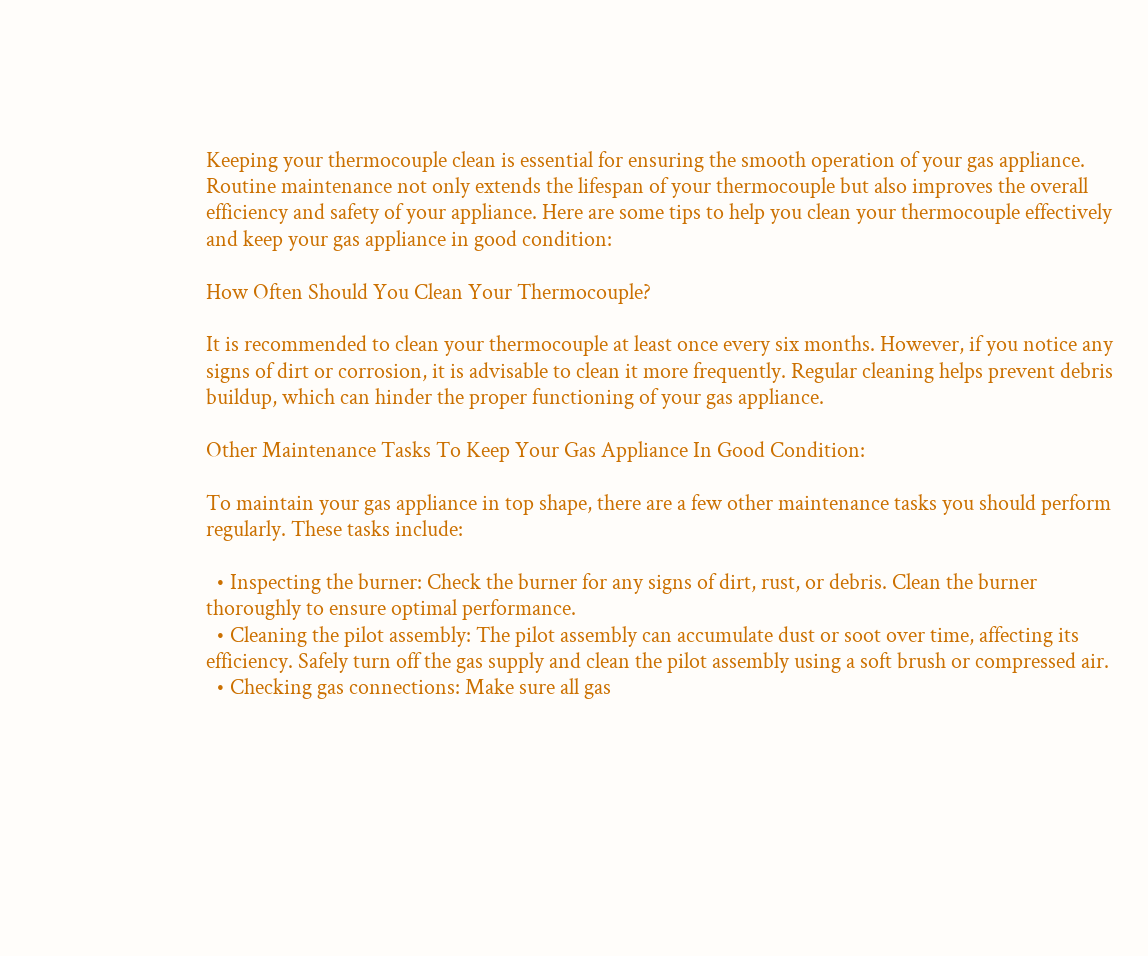Keeping your thermocouple clean is essential for ensuring the smooth operation of your gas appliance. Routine maintenance not only extends the lifespan of your thermocouple but also improves the overall efficiency and safety of your appliance. Here are some tips to help you clean your thermocouple effectively and keep your gas appliance in good condition:

How Often Should You Clean Your Thermocouple?

It is recommended to clean your thermocouple at least once every six months. However, if you notice any signs of dirt or corrosion, it is advisable to clean it more frequently. Regular cleaning helps prevent debris buildup, which can hinder the proper functioning of your gas appliance.

Other Maintenance Tasks To Keep Your Gas Appliance In Good Condition:

To maintain your gas appliance in top shape, there are a few other maintenance tasks you should perform regularly. These tasks include:

  • Inspecting the burner: Check the burner for any signs of dirt, rust, or debris. Clean the burner thoroughly to ensure optimal performance.
  • Cleaning the pilot assembly: The pilot assembly can accumulate dust or soot over time, affecting its efficiency. Safely turn off the gas supply and clean the pilot assembly using a soft brush or compressed air.
  • Checking gas connections: Make sure all gas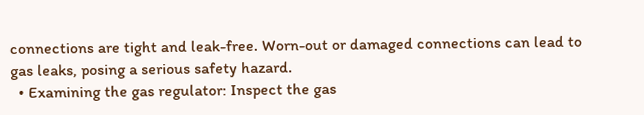connections are tight and leak-free. Worn-out or damaged connections can lead to gas leaks, posing a serious safety hazard.
  • Examining the gas regulator: Inspect the gas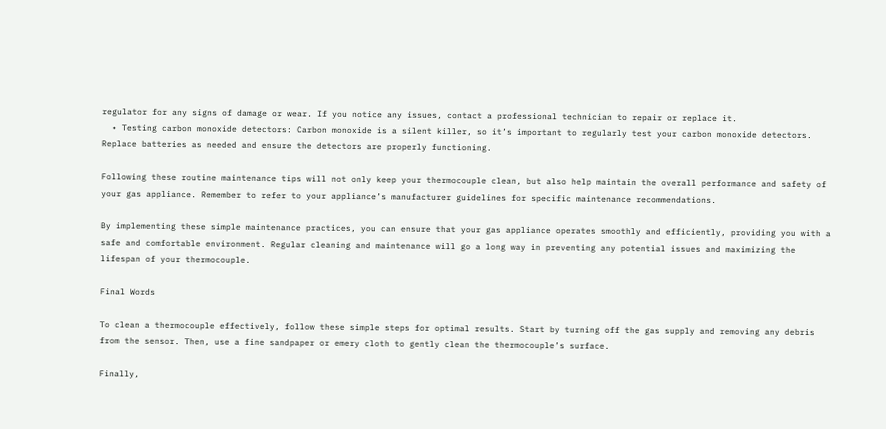regulator for any signs of damage or wear. If you notice any issues, contact a professional technician to repair or replace it.
  • Testing carbon monoxide detectors: Carbon monoxide is a silent killer, so it’s important to regularly test your carbon monoxide detectors. Replace batteries as needed and ensure the detectors are properly functioning.

Following these routine maintenance tips will not only keep your thermocouple clean, but also help maintain the overall performance and safety of your gas appliance. Remember to refer to your appliance’s manufacturer guidelines for specific maintenance recommendations.

By implementing these simple maintenance practices, you can ensure that your gas appliance operates smoothly and efficiently, providing you with a safe and comfortable environment. Regular cleaning and maintenance will go a long way in preventing any potential issues and maximizing the lifespan of your thermocouple.

Final Words

To clean a thermocouple effectively, follow these simple steps for optimal results. Start by turning off the gas supply and removing any debris from the sensor. Then, use a fine sandpaper or emery cloth to gently clean the thermocouple’s surface.

Finally,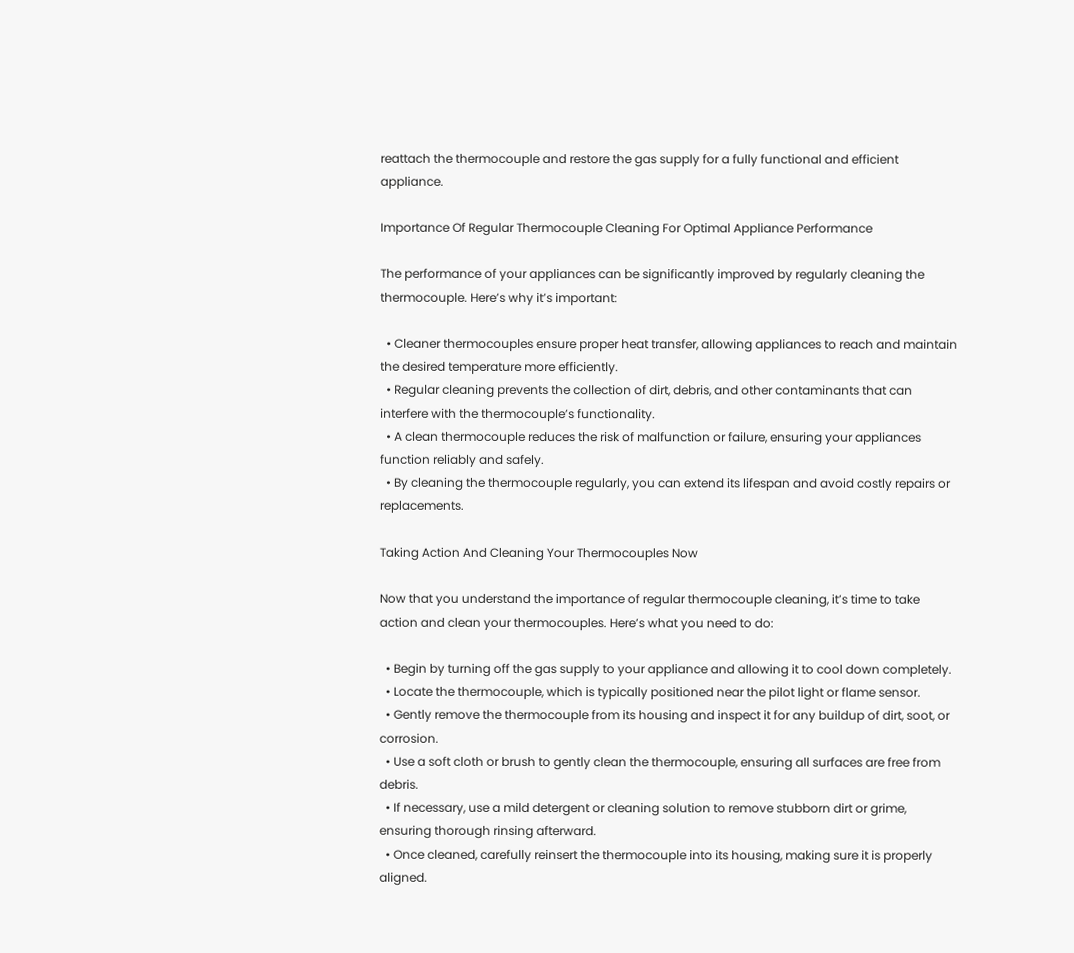reattach the thermocouple and restore the gas supply for a fully functional and efficient appliance.

Importance Of Regular Thermocouple Cleaning For Optimal Appliance Performance

The performance of your appliances can be significantly improved by regularly cleaning the thermocouple. Here’s why it’s important:

  • Cleaner thermocouples ensure proper heat transfer, allowing appliances to reach and maintain the desired temperature more efficiently.
  • Regular cleaning prevents the collection of dirt, debris, and other contaminants that can interfere with the thermocouple’s functionality.
  • A clean thermocouple reduces the risk of malfunction or failure, ensuring your appliances function reliably and safely.
  • By cleaning the thermocouple regularly, you can extend its lifespan and avoid costly repairs or replacements.

Taking Action And Cleaning Your Thermocouples Now

Now that you understand the importance of regular thermocouple cleaning, it’s time to take action and clean your thermocouples. Here’s what you need to do:

  • Begin by turning off the gas supply to your appliance and allowing it to cool down completely.
  • Locate the thermocouple, which is typically positioned near the pilot light or flame sensor.
  • Gently remove the thermocouple from its housing and inspect it for any buildup of dirt, soot, or corrosion.
  • Use a soft cloth or brush to gently clean the thermocouple, ensuring all surfaces are free from debris.
  • If necessary, use a mild detergent or cleaning solution to remove stubborn dirt or grime, ensuring thorough rinsing afterward.
  • Once cleaned, carefully reinsert the thermocouple into its housing, making sure it is properly aligned.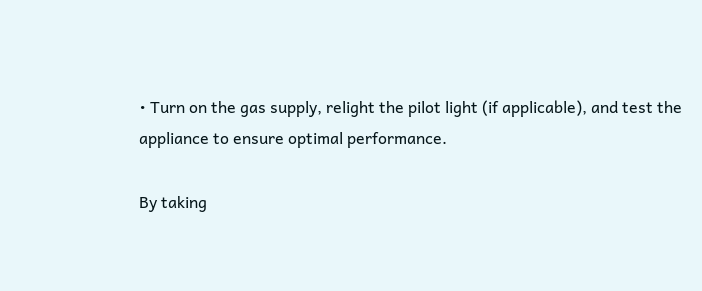• Turn on the gas supply, relight the pilot light (if applicable), and test the appliance to ensure optimal performance.

By taking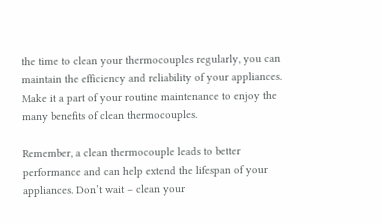the time to clean your thermocouples regularly, you can maintain the efficiency and reliability of your appliances. Make it a part of your routine maintenance to enjoy the many benefits of clean thermocouples.

Remember, a clean thermocouple leads to better performance and can help extend the lifespan of your appliances. Don’t wait – clean your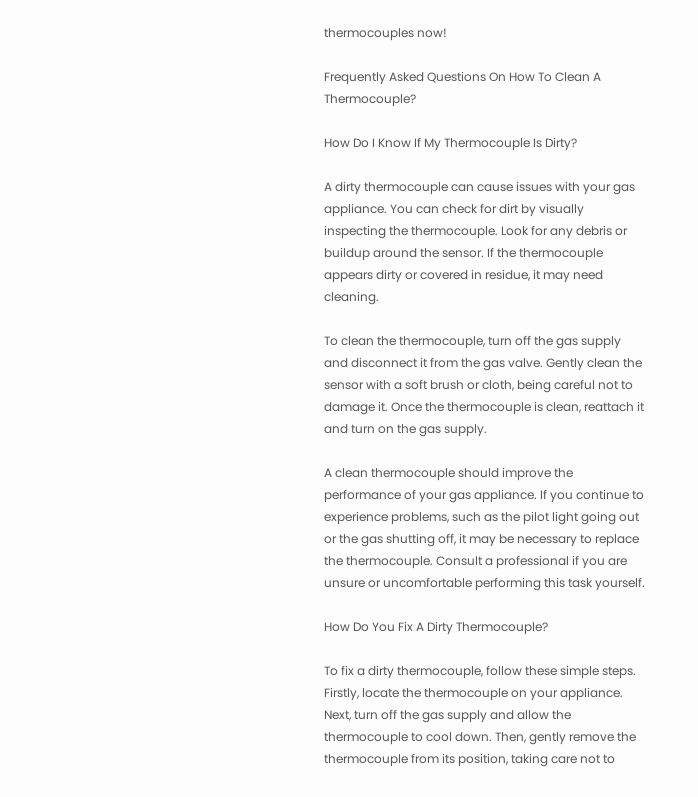thermocouples now!

Frequently Asked Questions On How To Clean A Thermocouple?

How Do I Know If My Thermocouple Is Dirty?

A dirty thermocouple can cause issues with your gas appliance. You can check for dirt by visually inspecting the thermocouple. Look for any debris or buildup around the sensor. If the thermocouple appears dirty or covered in residue, it may need cleaning.

To clean the thermocouple, turn off the gas supply and disconnect it from the gas valve. Gently clean the sensor with a soft brush or cloth, being careful not to damage it. Once the thermocouple is clean, reattach it and turn on the gas supply.

A clean thermocouple should improve the performance of your gas appliance. If you continue to experience problems, such as the pilot light going out or the gas shutting off, it may be necessary to replace the thermocouple. Consult a professional if you are unsure or uncomfortable performing this task yourself.

How Do You Fix A Dirty Thermocouple?

To fix a dirty thermocouple, follow these simple steps. Firstly, locate the thermocouple on your appliance. Next, turn off the gas supply and allow the thermocouple to cool down. Then, gently remove the thermocouple from its position, taking care not to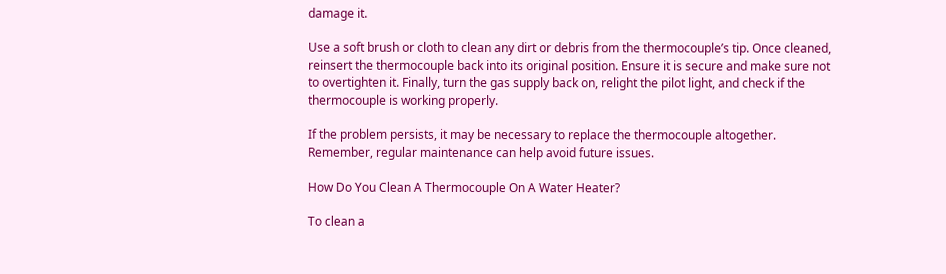damage it.

Use a soft brush or cloth to clean any dirt or debris from the thermocouple’s tip. Once cleaned, reinsert the thermocouple back into its original position. Ensure it is secure and make sure not to overtighten it. Finally, turn the gas supply back on, relight the pilot light, and check if the thermocouple is working properly.

If the problem persists, it may be necessary to replace the thermocouple altogether. Remember, regular maintenance can help avoid future issues.

How Do You Clean A Thermocouple On A Water Heater?

To clean a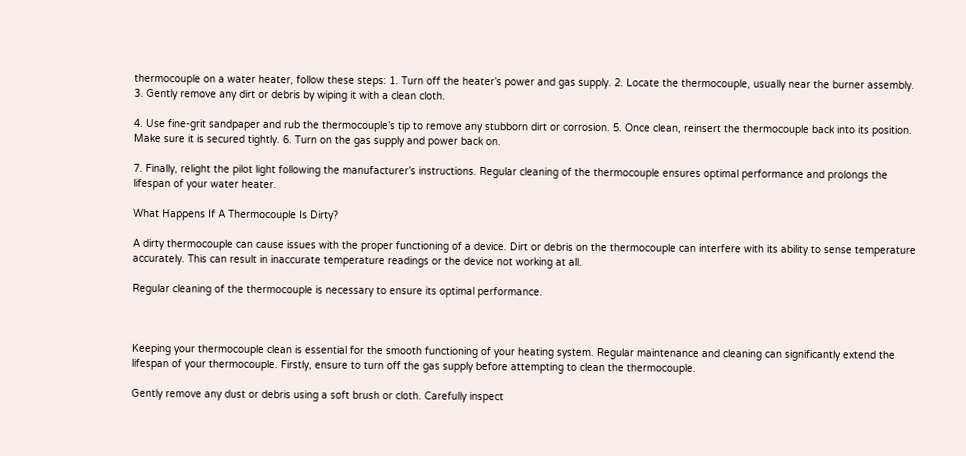thermocouple on a water heater, follow these steps: 1. Turn off the heater’s power and gas supply. 2. Locate the thermocouple, usually near the burner assembly. 3. Gently remove any dirt or debris by wiping it with a clean cloth.

4. Use fine-grit sandpaper and rub the thermocouple’s tip to remove any stubborn dirt or corrosion. 5. Once clean, reinsert the thermocouple back into its position. Make sure it is secured tightly. 6. Turn on the gas supply and power back on.

7. Finally, relight the pilot light following the manufacturer’s instructions. Regular cleaning of the thermocouple ensures optimal performance and prolongs the lifespan of your water heater.

What Happens If A Thermocouple Is Dirty?

A dirty thermocouple can cause issues with the proper functioning of a device. Dirt or debris on the thermocouple can interfere with its ability to sense temperature accurately. This can result in inaccurate temperature readings or the device not working at all.

Regular cleaning of the thermocouple is necessary to ensure its optimal performance.



Keeping your thermocouple clean is essential for the smooth functioning of your heating system. Regular maintenance and cleaning can significantly extend the lifespan of your thermocouple. Firstly, ensure to turn off the gas supply before attempting to clean the thermocouple.

Gently remove any dust or debris using a soft brush or cloth. Carefully inspect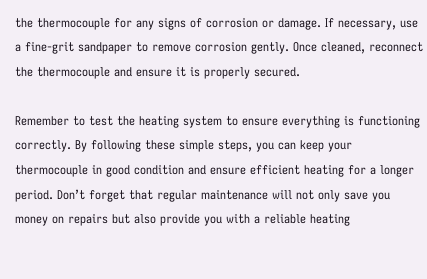the thermocouple for any signs of corrosion or damage. If necessary, use a fine-grit sandpaper to remove corrosion gently. Once cleaned, reconnect the thermocouple and ensure it is properly secured.

Remember to test the heating system to ensure everything is functioning correctly. By following these simple steps, you can keep your thermocouple in good condition and ensure efficient heating for a longer period. Don’t forget that regular maintenance will not only save you money on repairs but also provide you with a reliable heating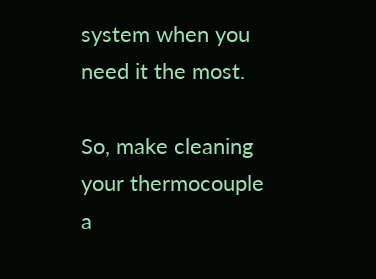system when you need it the most.

So, make cleaning your thermocouple a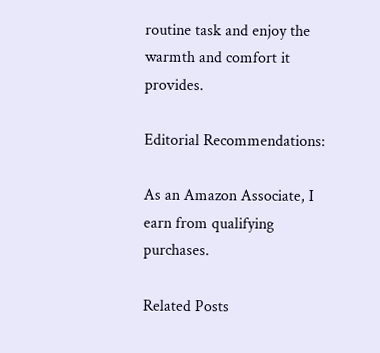routine task and enjoy the warmth and comfort it provides.

Editorial Recommendations:

As an Amazon Associate, I earn from qualifying purchases.

Related Posts